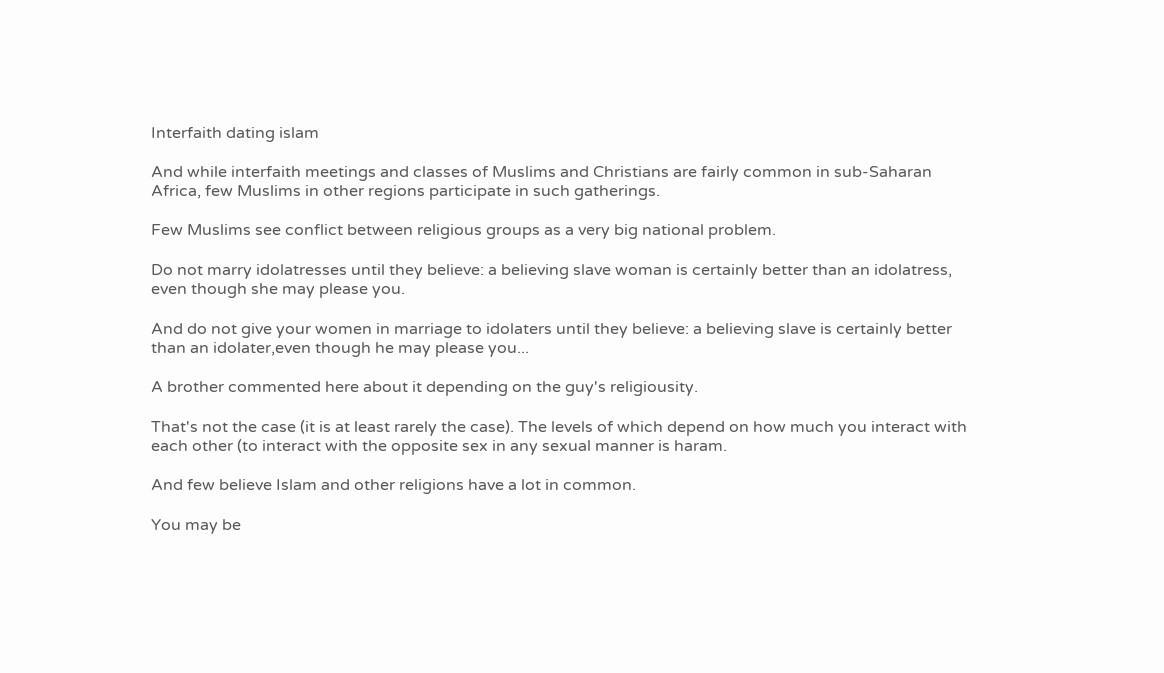Interfaith dating islam

And while interfaith meetings and classes of Muslims and Christians are fairly common in sub-Saharan Africa, few Muslims in other regions participate in such gatherings.

Few Muslims see conflict between religious groups as a very big national problem.

Do not marry idolatresses until they believe: a believing slave woman is certainly better than an idolatress, even though she may please you.

And do not give your women in marriage to idolaters until they believe: a believing slave is certainly better than an idolater,even though he may please you...

A brother commented here about it depending on the guy's religiousity.

That's not the case (it is at least rarely the case). The levels of which depend on how much you interact with each other (to interact with the opposite sex in any sexual manner is haram.

And few believe Islam and other religions have a lot in common.

You may be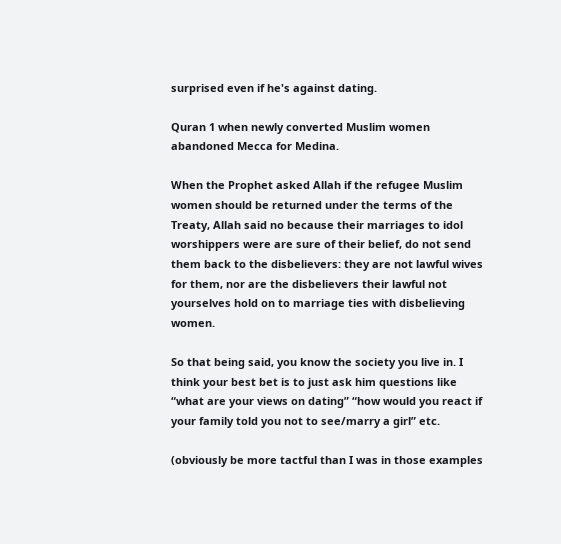surprised even if he's against dating.

Quran 1 when newly converted Muslim women abandoned Mecca for Medina.

When the Prophet asked Allah if the refugee Muslim women should be returned under the terms of the Treaty, Allah said no because their marriages to idol worshippers were are sure of their belief, do not send them back to the disbelievers: they are not lawful wives for them, nor are the disbelievers their lawful not yourselves hold on to marriage ties with disbelieving women.

So that being said, you know the society you live in. I think your best bet is to just ask him questions like “what are your views on dating” “how would you react if your family told you not to see/marry a girl” etc.

(obviously be more tactful than I was in those examples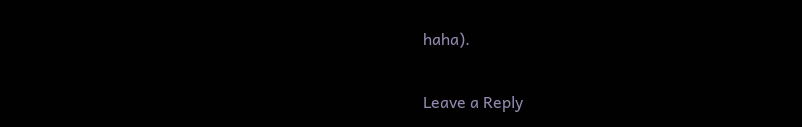haha).

Leave a Reply